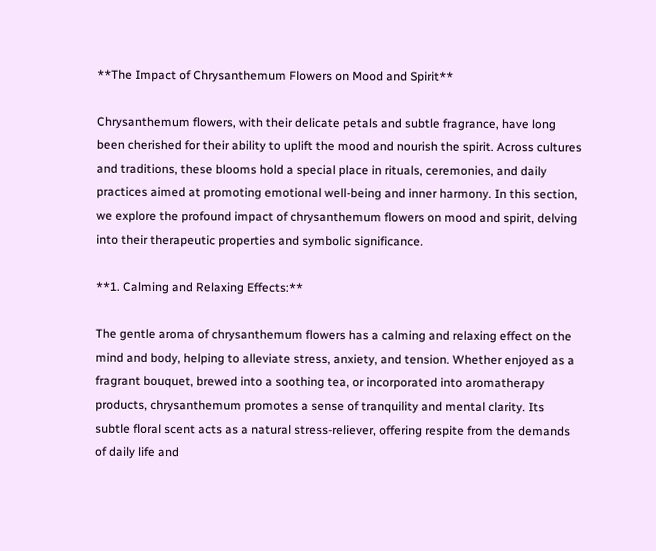**The Impact of Chrysanthemum Flowers on Mood and Spirit**

Chrysanthemum flowers, with their delicate petals and subtle fragrance, have long been cherished for their ability to uplift the mood and nourish the spirit. Across cultures and traditions, these blooms hold a special place in rituals, ceremonies, and daily practices aimed at promoting emotional well-being and inner harmony. In this section, we explore the profound impact of chrysanthemum flowers on mood and spirit, delving into their therapeutic properties and symbolic significance.

**1. Calming and Relaxing Effects:**

The gentle aroma of chrysanthemum flowers has a calming and relaxing effect on the mind and body, helping to alleviate stress, anxiety, and tension. Whether enjoyed as a fragrant bouquet, brewed into a soothing tea, or incorporated into aromatherapy products, chrysanthemum promotes a sense of tranquility and mental clarity. Its subtle floral scent acts as a natural stress-reliever, offering respite from the demands of daily life and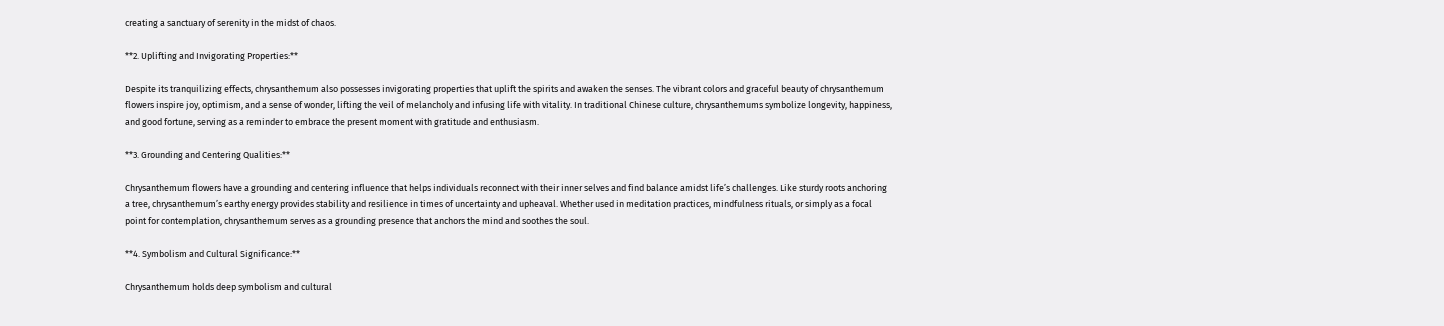creating a sanctuary of serenity in the midst of chaos.

**2. Uplifting and Invigorating Properties:**

Despite its tranquilizing effects, chrysanthemum also possesses invigorating properties that uplift the spirits and awaken the senses. The vibrant colors and graceful beauty of chrysanthemum flowers inspire joy, optimism, and a sense of wonder, lifting the veil of melancholy and infusing life with vitality. In traditional Chinese culture, chrysanthemums symbolize longevity, happiness, and good fortune, serving as a reminder to embrace the present moment with gratitude and enthusiasm.

**3. Grounding and Centering Qualities:**

Chrysanthemum flowers have a grounding and centering influence that helps individuals reconnect with their inner selves and find balance amidst life’s challenges. Like sturdy roots anchoring a tree, chrysanthemum’s earthy energy provides stability and resilience in times of uncertainty and upheaval. Whether used in meditation practices, mindfulness rituals, or simply as a focal point for contemplation, chrysanthemum serves as a grounding presence that anchors the mind and soothes the soul.

**4. Symbolism and Cultural Significance:**

Chrysanthemum holds deep symbolism and cultural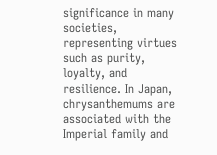significance in many societies, representing virtues such as purity, loyalty, and resilience. In Japan, chrysanthemums are associated with the Imperial family and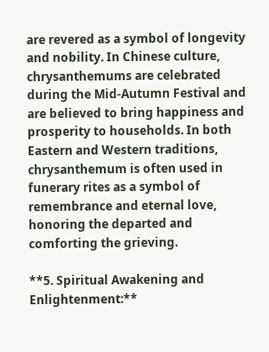are revered as a symbol of longevity and nobility. In Chinese culture, chrysanthemums are celebrated during the Mid-Autumn Festival and are believed to bring happiness and prosperity to households. In both Eastern and Western traditions, chrysanthemum is often used in funerary rites as a symbol of remembrance and eternal love, honoring the departed and comforting the grieving.

**5. Spiritual Awakening and Enlightenment:**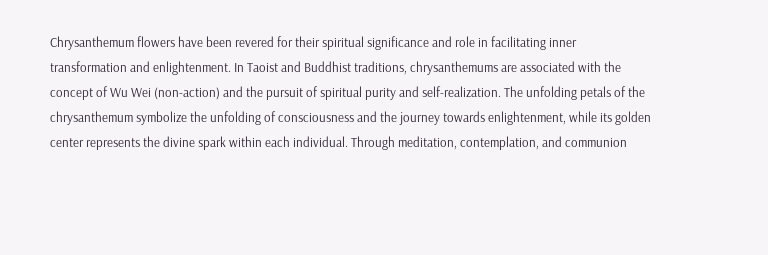Chrysanthemum flowers have been revered for their spiritual significance and role in facilitating inner transformation and enlightenment. In Taoist and Buddhist traditions, chrysanthemums are associated with the concept of Wu Wei (non-action) and the pursuit of spiritual purity and self-realization. The unfolding petals of the chrysanthemum symbolize the unfolding of consciousness and the journey towards enlightenment, while its golden center represents the divine spark within each individual. Through meditation, contemplation, and communion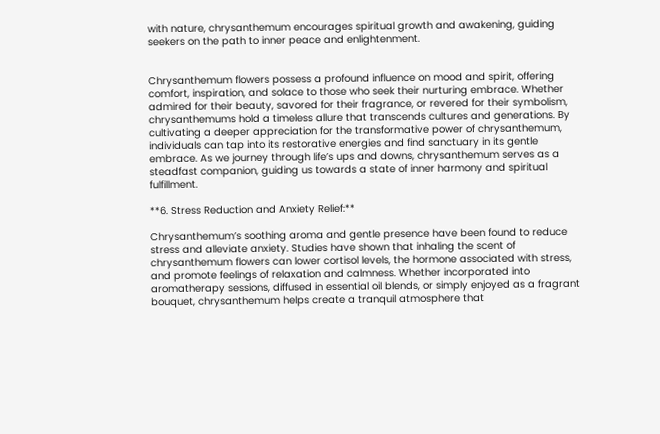with nature, chrysanthemum encourages spiritual growth and awakening, guiding seekers on the path to inner peace and enlightenment.


Chrysanthemum flowers possess a profound influence on mood and spirit, offering comfort, inspiration, and solace to those who seek their nurturing embrace. Whether admired for their beauty, savored for their fragrance, or revered for their symbolism, chrysanthemums hold a timeless allure that transcends cultures and generations. By cultivating a deeper appreciation for the transformative power of chrysanthemum, individuals can tap into its restorative energies and find sanctuary in its gentle embrace. As we journey through life’s ups and downs, chrysanthemum serves as a steadfast companion, guiding us towards a state of inner harmony and spiritual fulfillment.

**6. Stress Reduction and Anxiety Relief:**

Chrysanthemum’s soothing aroma and gentle presence have been found to reduce stress and alleviate anxiety. Studies have shown that inhaling the scent of chrysanthemum flowers can lower cortisol levels, the hormone associated with stress, and promote feelings of relaxation and calmness. Whether incorporated into aromatherapy sessions, diffused in essential oil blends, or simply enjoyed as a fragrant bouquet, chrysanthemum helps create a tranquil atmosphere that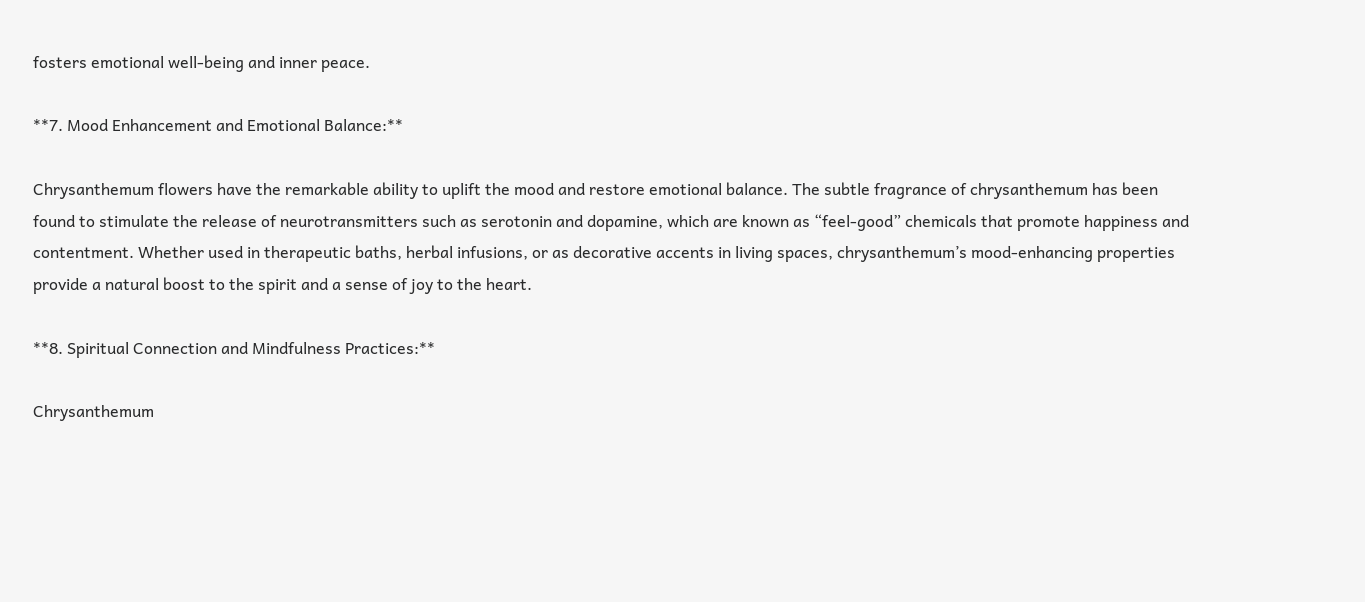fosters emotional well-being and inner peace.

**7. Mood Enhancement and Emotional Balance:**

Chrysanthemum flowers have the remarkable ability to uplift the mood and restore emotional balance. The subtle fragrance of chrysanthemum has been found to stimulate the release of neurotransmitters such as serotonin and dopamine, which are known as “feel-good” chemicals that promote happiness and contentment. Whether used in therapeutic baths, herbal infusions, or as decorative accents in living spaces, chrysanthemum’s mood-enhancing properties provide a natural boost to the spirit and a sense of joy to the heart.

**8. Spiritual Connection and Mindfulness Practices:**

Chrysanthemum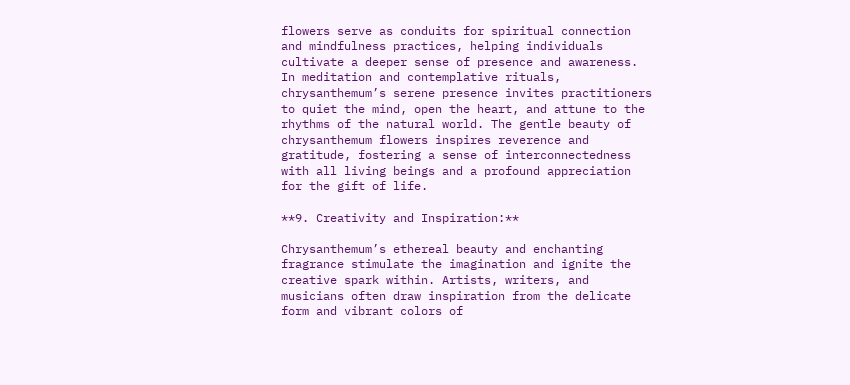flowers serve as conduits for spiritual connection and mindfulness practices, helping individuals cultivate a deeper sense of presence and awareness. In meditation and contemplative rituals, chrysanthemum’s serene presence invites practitioners to quiet the mind, open the heart, and attune to the rhythms of the natural world. The gentle beauty of chrysanthemum flowers inspires reverence and gratitude, fostering a sense of interconnectedness with all living beings and a profound appreciation for the gift of life.

**9. Creativity and Inspiration:**

Chrysanthemum’s ethereal beauty and enchanting fragrance stimulate the imagination and ignite the creative spark within. Artists, writers, and musicians often draw inspiration from the delicate form and vibrant colors of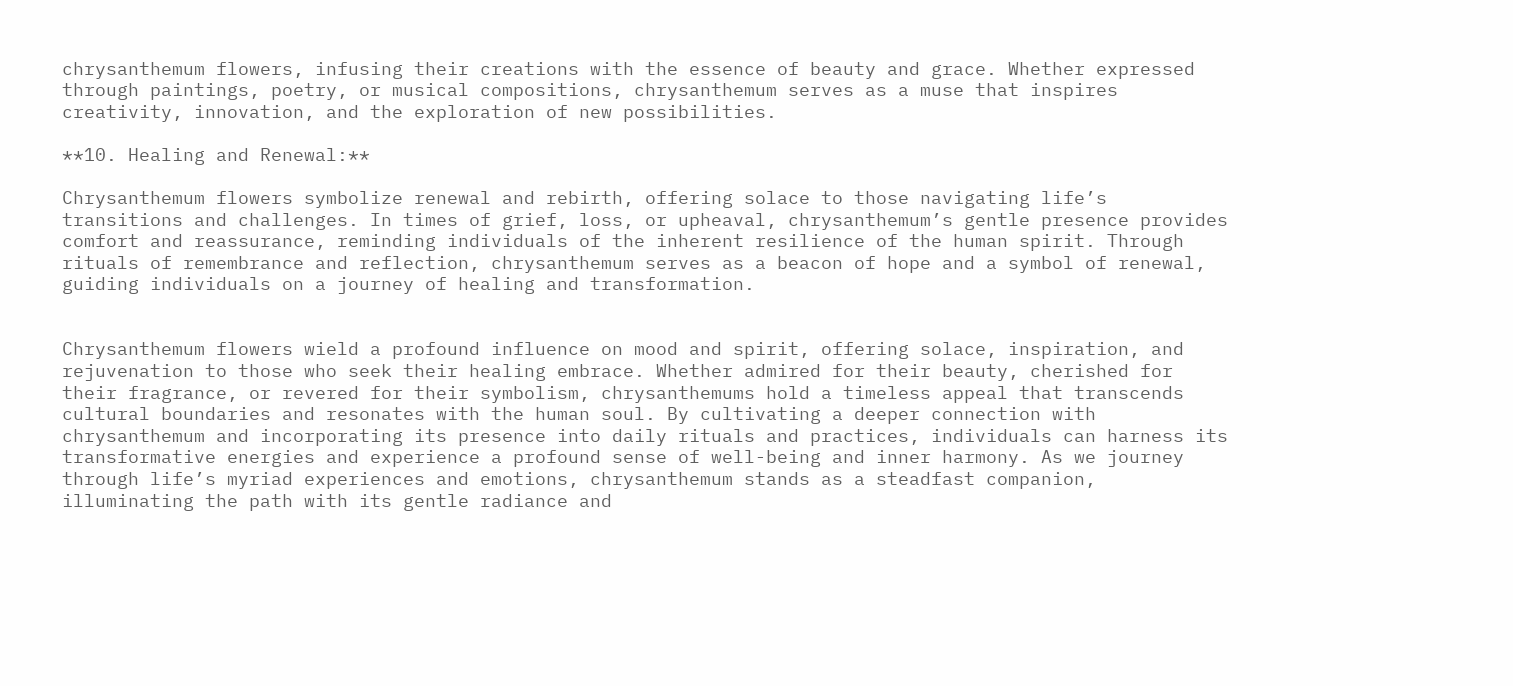chrysanthemum flowers, infusing their creations with the essence of beauty and grace. Whether expressed through paintings, poetry, or musical compositions, chrysanthemum serves as a muse that inspires creativity, innovation, and the exploration of new possibilities.

**10. Healing and Renewal:**

Chrysanthemum flowers symbolize renewal and rebirth, offering solace to those navigating life’s transitions and challenges. In times of grief, loss, or upheaval, chrysanthemum’s gentle presence provides comfort and reassurance, reminding individuals of the inherent resilience of the human spirit. Through rituals of remembrance and reflection, chrysanthemum serves as a beacon of hope and a symbol of renewal, guiding individuals on a journey of healing and transformation.


Chrysanthemum flowers wield a profound influence on mood and spirit, offering solace, inspiration, and rejuvenation to those who seek their healing embrace. Whether admired for their beauty, cherished for their fragrance, or revered for their symbolism, chrysanthemums hold a timeless appeal that transcends cultural boundaries and resonates with the human soul. By cultivating a deeper connection with chrysanthemum and incorporating its presence into daily rituals and practices, individuals can harness its transformative energies and experience a profound sense of well-being and inner harmony. As we journey through life’s myriad experiences and emotions, chrysanthemum stands as a steadfast companion, illuminating the path with its gentle radiance and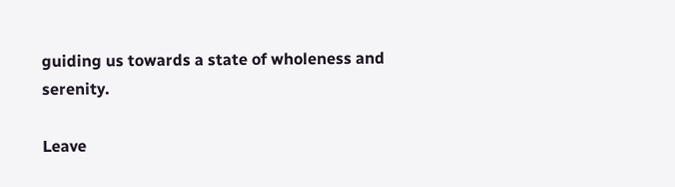guiding us towards a state of wholeness and serenity.

Leave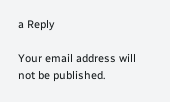a Reply

Your email address will not be published.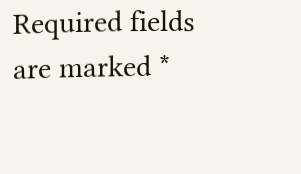Required fields are marked *